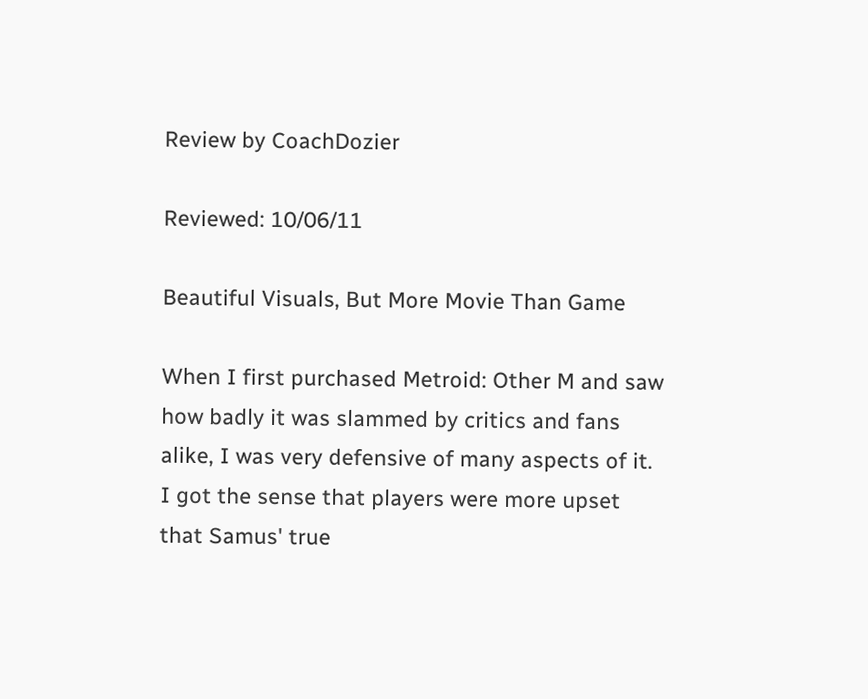Review by CoachDozier

Reviewed: 10/06/11

Beautiful Visuals, But More Movie Than Game

When I first purchased Metroid: Other M and saw how badly it was slammed by critics and fans alike, I was very defensive of many aspects of it. I got the sense that players were more upset that Samus' true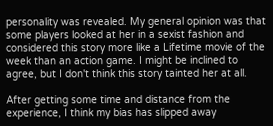personality was revealed. My general opinion was that some players looked at her in a sexist fashion and considered this story more like a Lifetime movie of the week than an action game. I might be inclined to agree, but I don't think this story tainted her at all.

After getting some time and distance from the experience, I think my bias has slipped away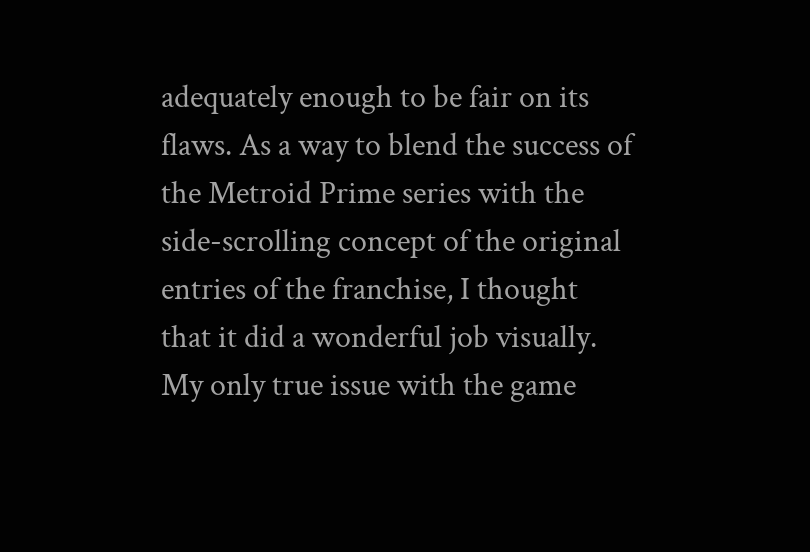adequately enough to be fair on its flaws. As a way to blend the success of the Metroid Prime series with the side-scrolling concept of the original entries of the franchise, I thought that it did a wonderful job visually. My only true issue with the game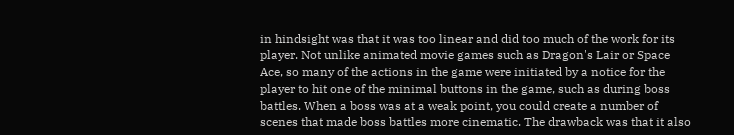in hindsight was that it was too linear and did too much of the work for its player. Not unlike animated movie games such as Dragon's Lair or Space Ace, so many of the actions in the game were initiated by a notice for the player to hit one of the minimal buttons in the game, such as during boss battles. When a boss was at a weak point, you could create a number of scenes that made boss battles more cinematic. The drawback was that it also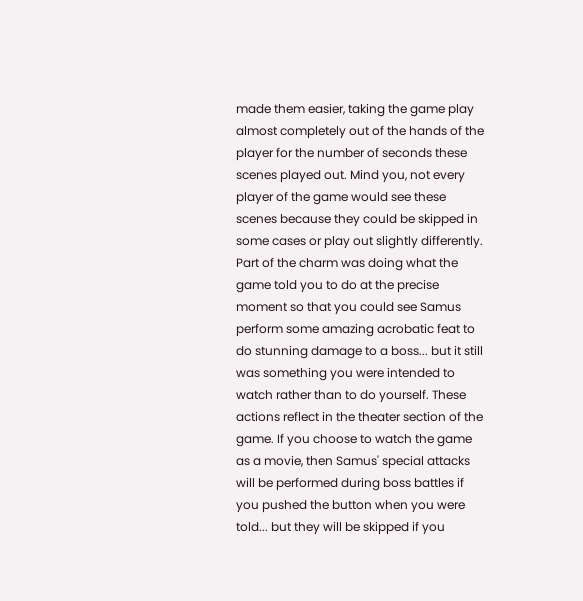made them easier, taking the game play almost completely out of the hands of the player for the number of seconds these scenes played out. Mind you, not every player of the game would see these scenes because they could be skipped in some cases or play out slightly differently. Part of the charm was doing what the game told you to do at the precise moment so that you could see Samus perform some amazing acrobatic feat to do stunning damage to a boss... but it still was something you were intended to watch rather than to do yourself. These actions reflect in the theater section of the game. If you choose to watch the game as a movie, then Samus' special attacks will be performed during boss battles if you pushed the button when you were told... but they will be skipped if you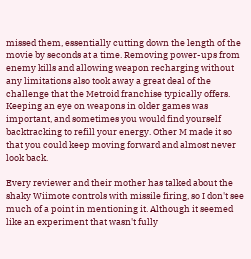missed them, essentially cutting down the length of the movie by seconds at a time. Removing power-ups from enemy kills and allowing weapon recharging without any limitations also took away a great deal of the challenge that the Metroid franchise typically offers. Keeping an eye on weapons in older games was important, and sometimes you would find yourself backtracking to refill your energy. Other M made it so that you could keep moving forward and almost never look back.

Every reviewer and their mother has talked about the shaky Wiimote controls with missile firing, so I don't see much of a point in mentioning it. Although it seemed like an experiment that wasn't fully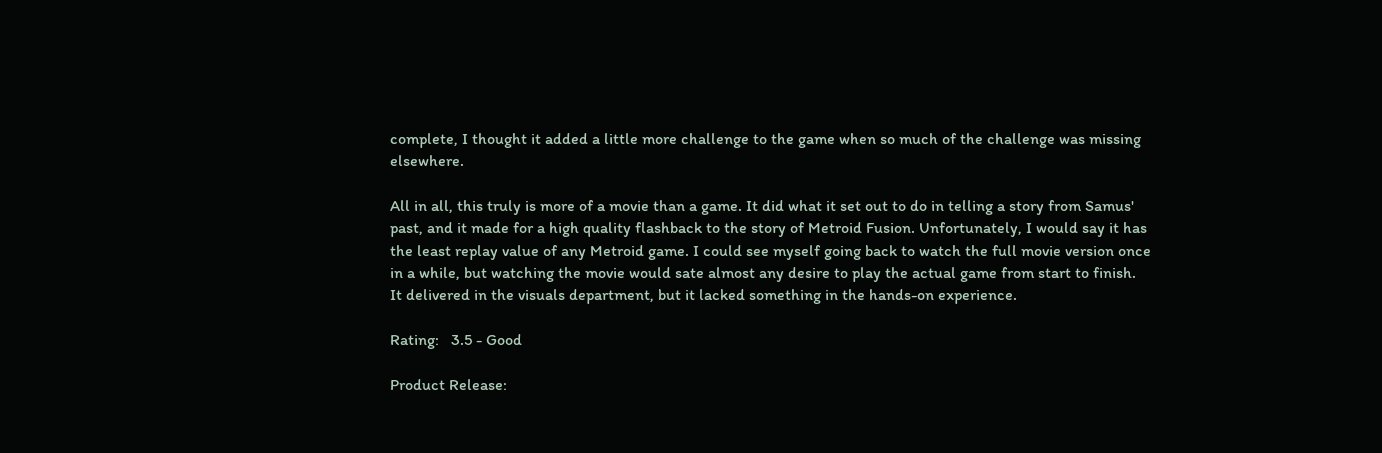complete, I thought it added a little more challenge to the game when so much of the challenge was missing elsewhere.

All in all, this truly is more of a movie than a game. It did what it set out to do in telling a story from Samus' past, and it made for a high quality flashback to the story of Metroid Fusion. Unfortunately, I would say it has the least replay value of any Metroid game. I could see myself going back to watch the full movie version once in a while, but watching the movie would sate almost any desire to play the actual game from start to finish. It delivered in the visuals department, but it lacked something in the hands-on experience.

Rating:   3.5 - Good

Product Release: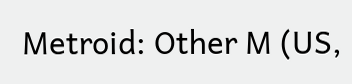Metroid: Other M (US,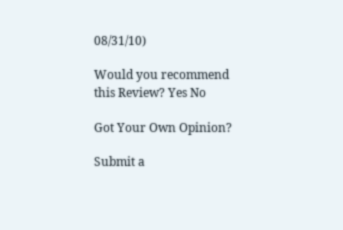08/31/10)

Would you recommend this Review? Yes No

Got Your Own Opinion?

Submit a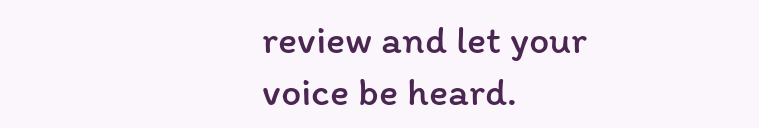review and let your voice be heard.